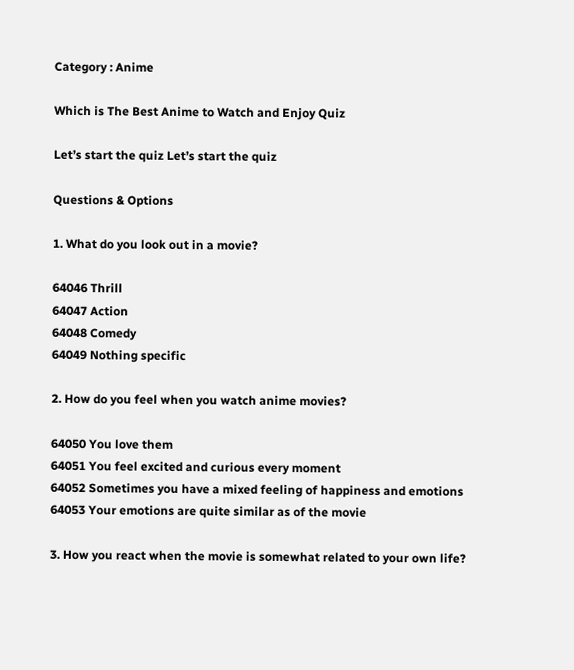Category : Anime

Which is The Best Anime to Watch and Enjoy Quiz

Let’s start the quiz Let’s start the quiz

Questions & Options

1. What do you look out in a movie?

64046 Thrill
64047 Action
64048 Comedy
64049 Nothing specific

2. How do you feel when you watch anime movies?

64050 You love them
64051 You feel excited and curious every moment
64052 Sometimes you have a mixed feeling of happiness and emotions
64053 Your emotions are quite similar as of the movie

3. How you react when the movie is somewhat related to your own life?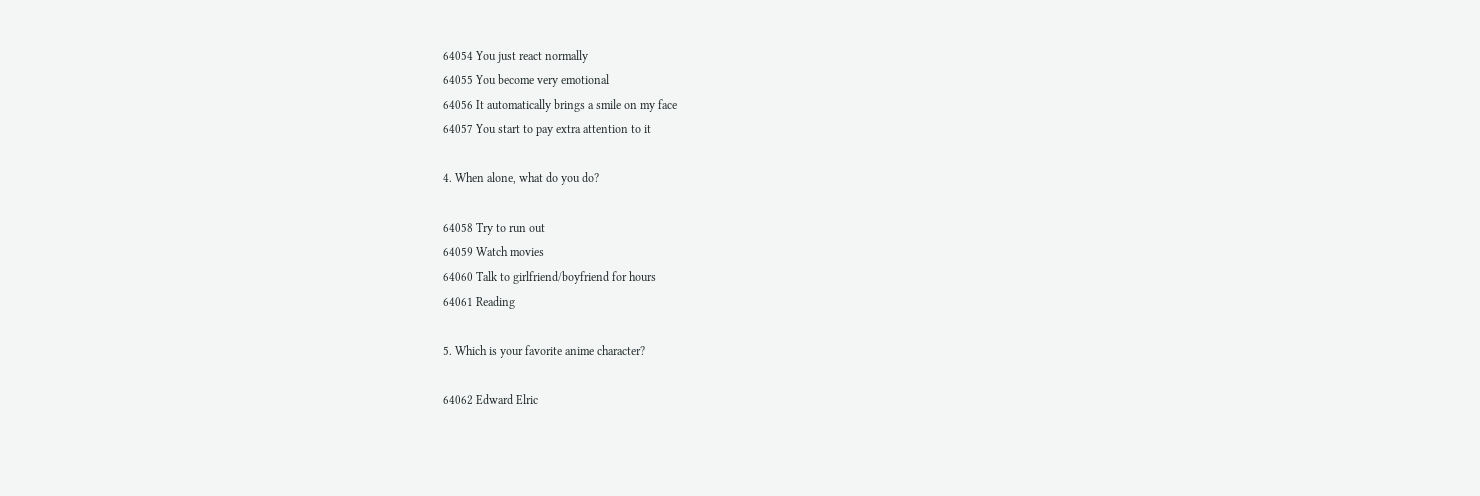64054 You just react normally
64055 You become very emotional
64056 It automatically brings a smile on my face
64057 You start to pay extra attention to it

4. When alone, what do you do?

64058 Try to run out
64059 Watch movies
64060 Talk to girlfriend/boyfriend for hours
64061 Reading

5. Which is your favorite anime character?

64062 Edward Elric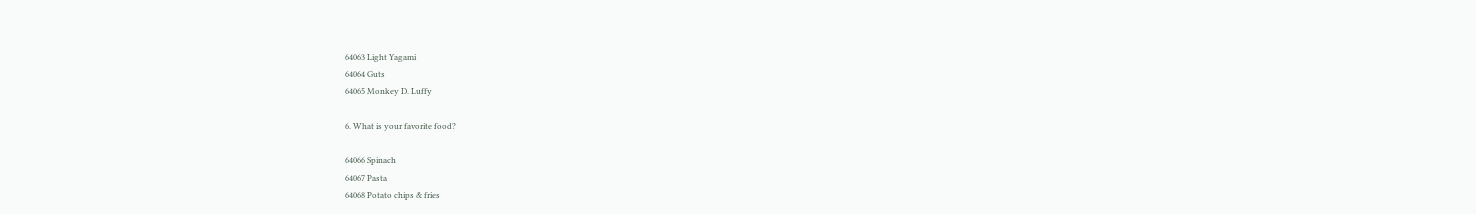64063 Light Yagami
64064 Guts
64065 Monkey D. Luffy

6. What is your favorite food?

64066 Spinach
64067 Pasta
64068 Potato chips & fries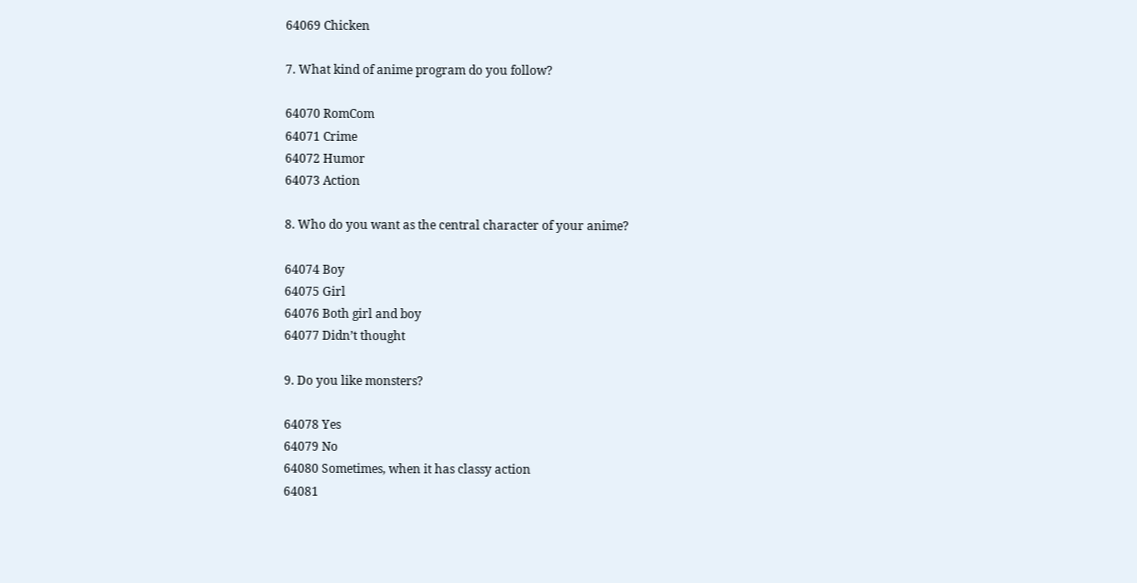64069 Chicken

7. What kind of anime program do you follow?

64070 RomCom
64071 Crime
64072 Humor
64073 Action

8. Who do you want as the central character of your anime?

64074 Boy
64075 Girl
64076 Both girl and boy
64077 Didn’t thought

9. Do you like monsters?

64078 Yes
64079 No
64080 Sometimes, when it has classy action
64081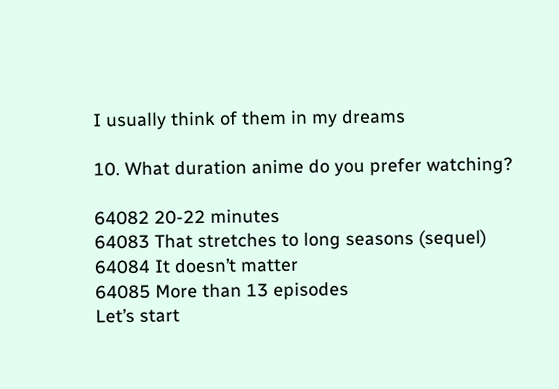I usually think of them in my dreams

10. What duration anime do you prefer watching?

64082 20-22 minutes
64083 That stretches to long seasons (sequel)
64084 It doesn’t matter
64085 More than 13 episodes
Let’s start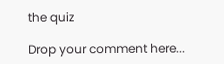the quiz

Drop your comment here...